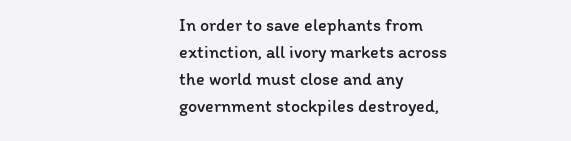In order to save elephants from extinction, all ivory markets across the world must close and any government stockpiles destroyed,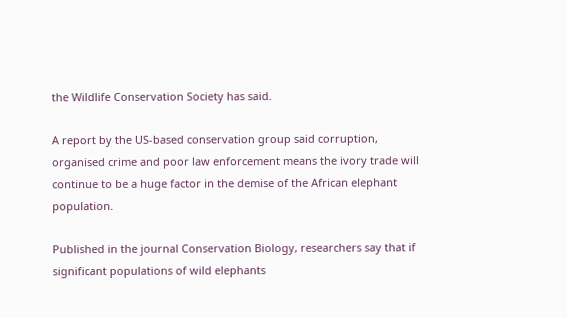the Wildlife Conservation Society has said.

A report by the US-based conservation group said corruption, organised crime and poor law enforcement means the ivory trade will continue to be a huge factor in the demise of the African elephant population.

Published in the journal Conservation Biology, researchers say that if significant populations of wild elephants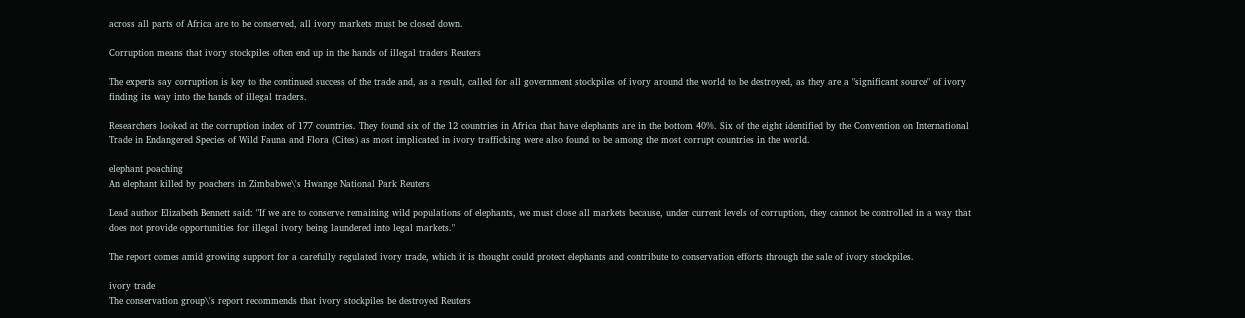across all parts of Africa are to be conserved, all ivory markets must be closed down.

Corruption means that ivory stockpiles often end up in the hands of illegal traders Reuters

The experts say corruption is key to the continued success of the trade and, as a result, called for all government stockpiles of ivory around the world to be destroyed, as they are a "significant source" of ivory finding its way into the hands of illegal traders.

Researchers looked at the corruption index of 177 countries. They found six of the 12 countries in Africa that have elephants are in the bottom 40%. Six of the eight identified by the Convention on International Trade in Endangered Species of Wild Fauna and Flora (Cites) as most implicated in ivory trafficking were also found to be among the most corrupt countries in the world.

elephant poaching
An elephant killed by poachers in Zimbabwe\'s Hwange National Park Reuters

Lead author Elizabeth Bennett said: "If we are to conserve remaining wild populations of elephants, we must close all markets because, under current levels of corruption, they cannot be controlled in a way that does not provide opportunities for illegal ivory being laundered into legal markets."

The report comes amid growing support for a carefully regulated ivory trade, which it is thought could protect elephants and contribute to conservation efforts through the sale of ivory stockpiles.

ivory trade
The conservation group\'s report recommends that ivory stockpiles be destroyed Reuters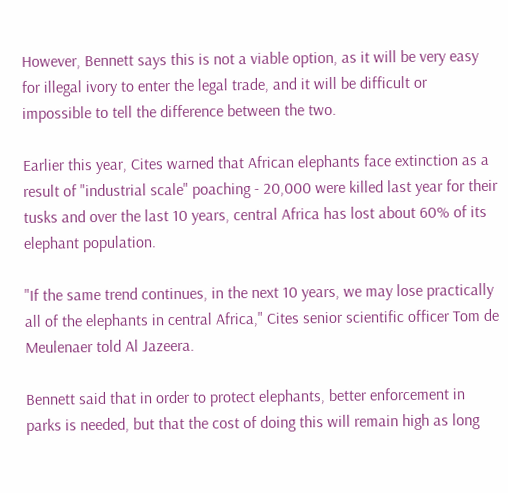However, Bennett says this is not a viable option, as it will be very easy for illegal ivory to enter the legal trade, and it will be difficult or impossible to tell the difference between the two.

Earlier this year, Cites warned that African elephants face extinction as a result of "industrial scale" poaching - 20,000 were killed last year for their tusks and over the last 10 years, central Africa has lost about 60% of its elephant population.

"If the same trend continues, in the next 10 years, we may lose practically all of the elephants in central Africa," Cites senior scientific officer Tom de Meulenaer told Al Jazeera.

Bennett said that in order to protect elephants, better enforcement in parks is needed, but that the cost of doing this will remain high as long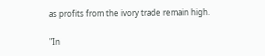as profits from the ivory trade remain high.

"In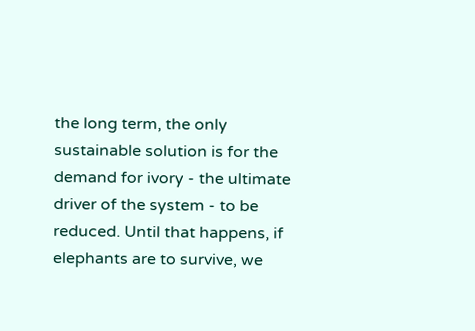the long term, the only sustainable solution is for the demand for ivory - the ultimate driver of the system - to be reduced. Until that happens, if elephants are to survive, we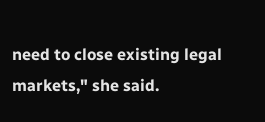need to close existing legal markets," she said.